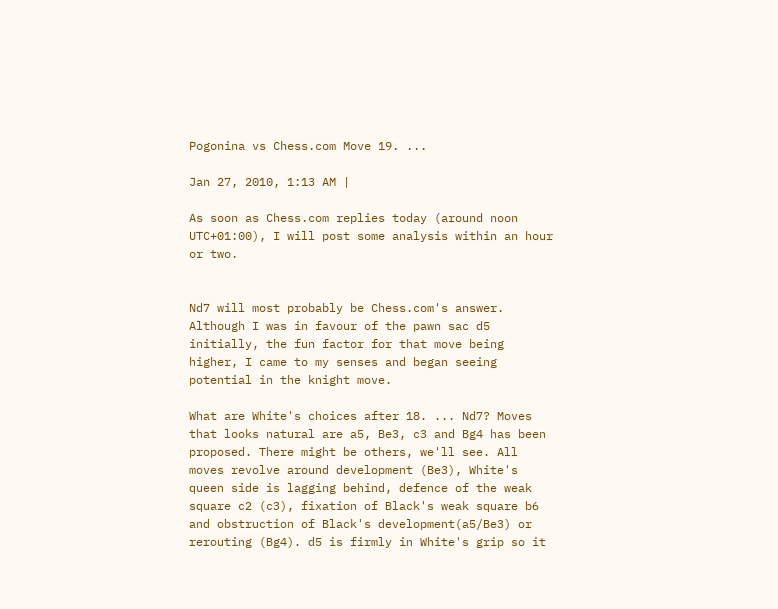Pogonina vs Chess.com Move 19. ...

Jan 27, 2010, 1:13 AM |

As soon as Chess.com replies today (around noon UTC+01:00), I will post some analysis within an hour or two.


Nd7 will most probably be Chess.com's answer. Although I was in favour of the pawn sac d5 initially, the fun factor for that move being higher, I came to my senses and began seeing potential in the knight move.

What are White's choices after 18. ... Nd7? Moves that looks natural are a5, Be3, c3 and Bg4 has been proposed. There might be others, we'll see. All moves revolve around development (Be3), White's queen side is lagging behind, defence of the weak square c2 (c3), fixation of Black's weak square b6 and obstruction of Black's development(a5/Be3) or rerouting (Bg4). d5 is firmly in White's grip so it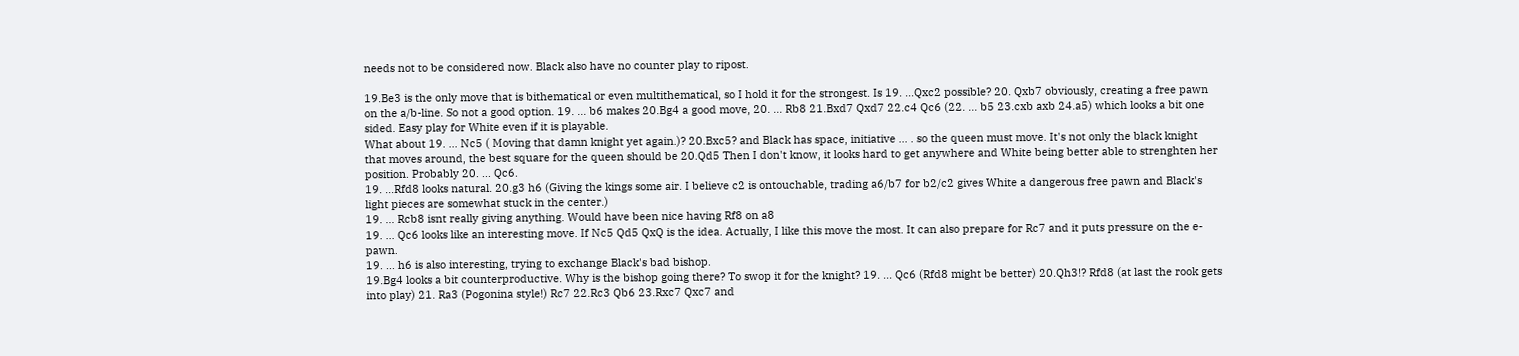needs not to be considered now. Black also have no counter play to ripost.

19.Be3 is the only move that is bithematical or even multithematical, so I hold it for the strongest. Is 19. ...Qxc2 possible? 20. Qxb7 obviously, creating a free pawn on the a/b-line. So not a good option. 19. ... b6 makes 20.Bg4 a good move, 20. ... Rb8 21.Bxd7 Qxd7 22.c4 Qc6 (22. ... b5 23.cxb axb 24.a5) which looks a bit one sided. Easy play for White even if it is playable.
What about 19. ... Nc5 ( Moving that damn knight yet again.)? 20.Bxc5? and Black has space, initiative ... . so the queen must move. It's not only the black knight that moves around, the best square for the queen should be 20.Qd5 Then I don't know, it looks hard to get anywhere and White being better able to strenghten her position. Probably 20. ... Qc6.
19. ...Rfd8 looks natural. 20.g3 h6 (Giving the kings some air. I believe c2 is ontouchable, trading a6/b7 for b2/c2 gives White a dangerous free pawn and Black's light pieces are somewhat stuck in the center.)
19. ... Rcb8 isnt really giving anything. Would have been nice having Rf8 on a8
19. ... Qc6 looks like an interesting move. If Nc5 Qd5 QxQ is the idea. Actually, I like this move the most. It can also prepare for Rc7 and it puts pressure on the e-pawn.
19. ... h6 is also interesting, trying to exchange Black's bad bishop.
19.Bg4 looks a bit counterproductive. Why is the bishop going there? To swop it for the knight? 19. ... Qc6 (Rfd8 might be better) 20.Qh3!? Rfd8 (at last the rook gets into play) 21. Ra3 (Pogonina style!) Rc7 22.Rc3 Qb6 23.Rxc7 Qxc7 and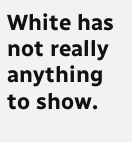White has not really anything to show.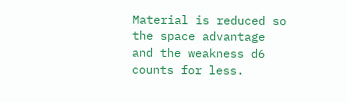Material is reduced so the space advantage and the weakness d6 counts for less.